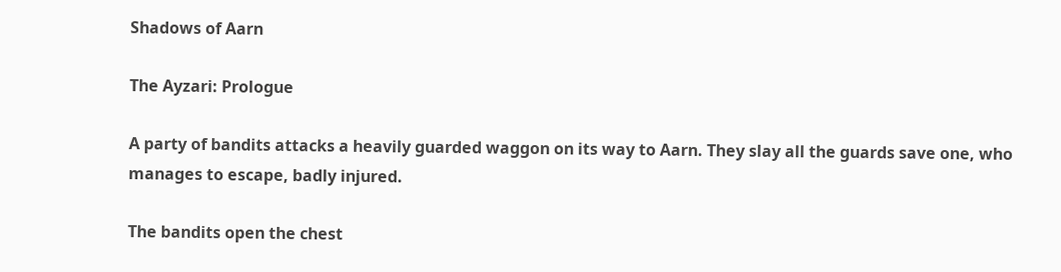Shadows of Aarn

The Ayzari: Prologue

A party of bandits attacks a heavily guarded waggon on its way to Aarn. They slay all the guards save one, who manages to escape, badly injured.

The bandits open the chest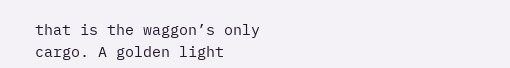that is the waggon’s only cargo. A golden light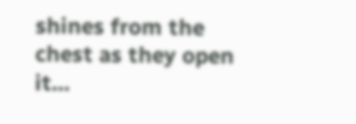shines from the chest as they open it…